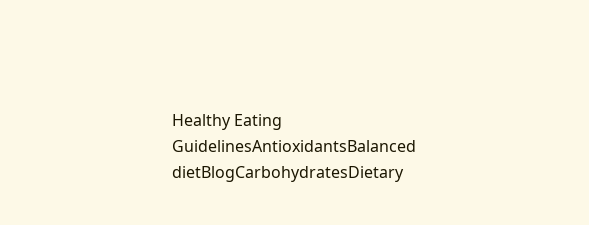Healthy Eating GuidelinesAntioxidantsBalanced dietBlogCarbohydratesDietary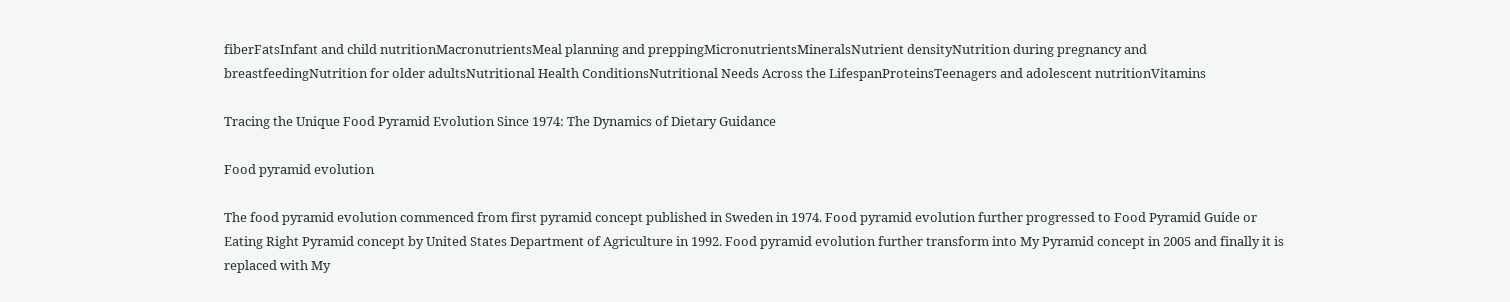fiberFatsInfant and child nutritionMacronutrientsMeal planning and preppingMicronutrientsMineralsNutrient densityNutrition during pregnancy and breastfeedingNutrition for older adultsNutritional Health ConditionsNutritional Needs Across the LifespanProteinsTeenagers and adolescent nutritionVitamins

Tracing the Unique Food Pyramid Evolution Since 1974: The Dynamics of Dietary Guidance

Food pyramid evolution

The food pyramid evolution commenced from first pyramid concept published in Sweden in 1974. Food pyramid evolution further progressed to Food Pyramid Guide or Eating Right Pyramid concept by United States Department of Agriculture in 1992. Food pyramid evolution further transform into My Pyramid concept in 2005 and finally it is replaced with My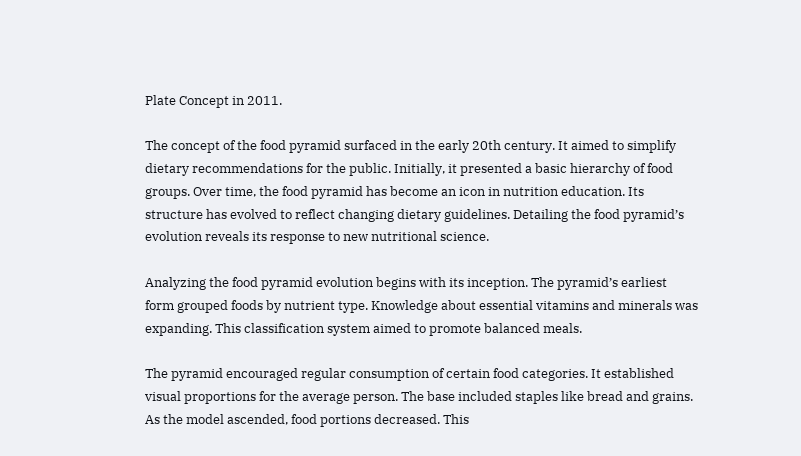Plate Concept in 2011.

The concept of the food pyramid surfaced in the early 20th century. It aimed to simplify dietary recommendations for the public. Initially, it presented a basic hierarchy of food groups. Over time, the food pyramid has become an icon in nutrition education. Its structure has evolved to reflect changing dietary guidelines. Detailing the food pyramid’s evolution reveals its response to new nutritional science.

Analyzing the food pyramid evolution begins with its inception. The pyramid’s earliest form grouped foods by nutrient type. Knowledge about essential vitamins and minerals was expanding. This classification system aimed to promote balanced meals.

The pyramid encouraged regular consumption of certain food categories. It established visual proportions for the average person. The base included staples like bread and grains. As the model ascended, food portions decreased. This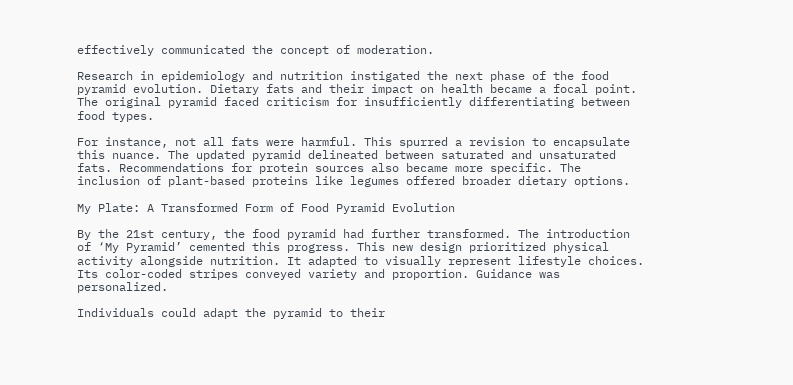effectively communicated the concept of moderation.

Research in epidemiology and nutrition instigated the next phase of the food pyramid evolution. Dietary fats and their impact on health became a focal point. The original pyramid faced criticism for insufficiently differentiating between food types.

For instance, not all fats were harmful. This spurred a revision to encapsulate this nuance. The updated pyramid delineated between saturated and unsaturated fats. Recommendations for protein sources also became more specific. The inclusion of plant-based proteins like legumes offered broader dietary options.

My Plate: A Transformed Form of Food Pyramid Evolution

By the 21st century, the food pyramid had further transformed. The introduction of ‘My Pyramid’ cemented this progress. This new design prioritized physical activity alongside nutrition. It adapted to visually represent lifestyle choices. Its color-coded stripes conveyed variety and proportion. Guidance was personalized.

Individuals could adapt the pyramid to their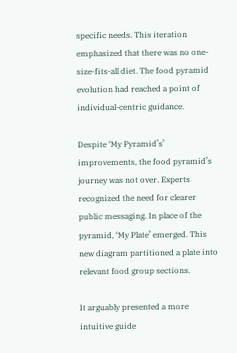specific needs. This iteration emphasized that there was no one-size-fits-all diet. The food pyramid evolution had reached a point of individual-centric guidance.

Despite ‘My Pyramid’s’ improvements, the food pyramid’s journey was not over. Experts recognized the need for clearer public messaging. In place of the pyramid, ‘My Plate’ emerged. This new diagram partitioned a plate into relevant food group sections.

It arguably presented a more intuitive guide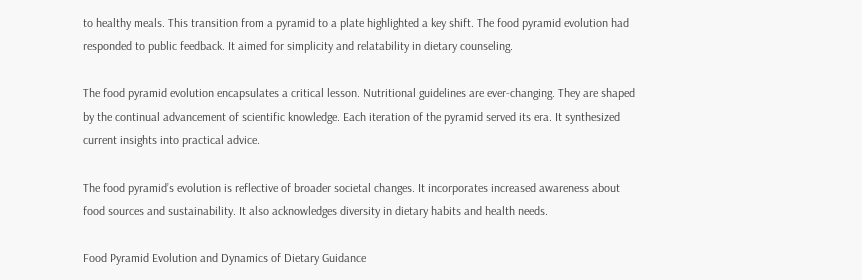to healthy meals. This transition from a pyramid to a plate highlighted a key shift. The food pyramid evolution had responded to public feedback. It aimed for simplicity and relatability in dietary counseling.

The food pyramid evolution encapsulates a critical lesson. Nutritional guidelines are ever-changing. They are shaped by the continual advancement of scientific knowledge. Each iteration of the pyramid served its era. It synthesized current insights into practical advice.

The food pyramid’s evolution is reflective of broader societal changes. It incorporates increased awareness about food sources and sustainability. It also acknowledges diversity in dietary habits and health needs.

Food Pyramid Evolution and Dynamics of Dietary Guidance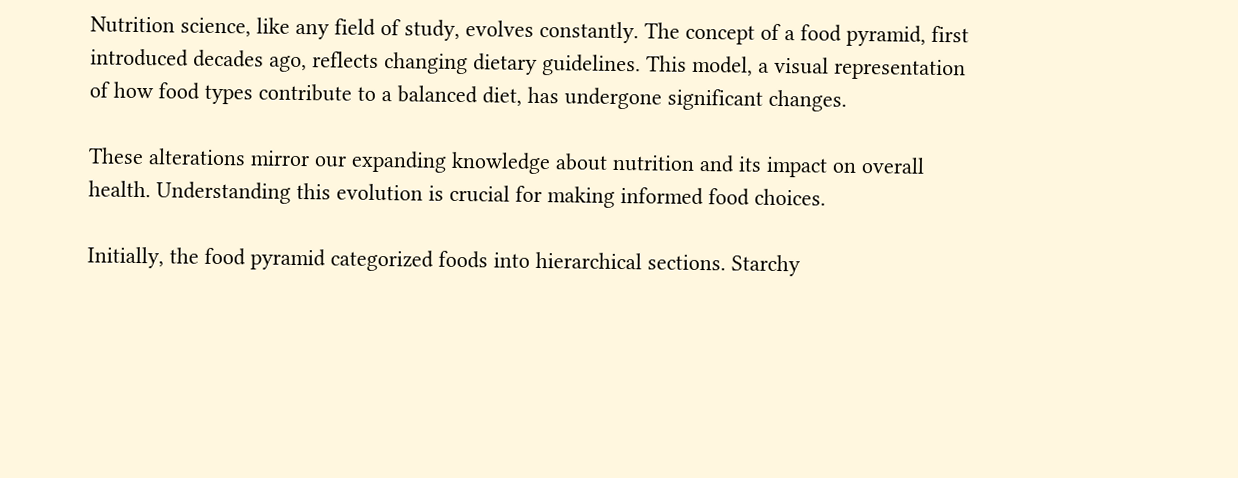Nutrition science, like any field of study, evolves constantly. The concept of a food pyramid, first introduced decades ago, reflects changing dietary guidelines. This model, a visual representation of how food types contribute to a balanced diet, has undergone significant changes.

These alterations mirror our expanding knowledge about nutrition and its impact on overall health. Understanding this evolution is crucial for making informed food choices.

Initially, the food pyramid categorized foods into hierarchical sections. Starchy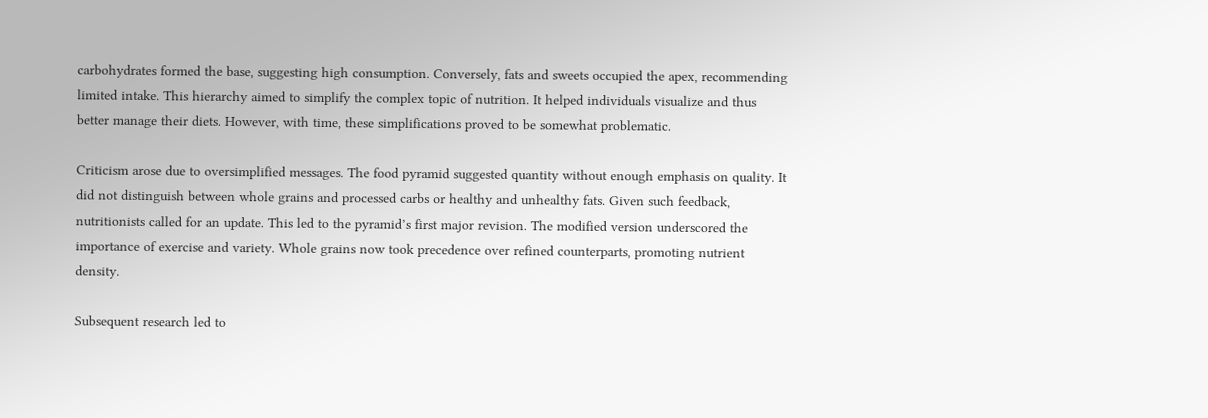carbohydrates formed the base, suggesting high consumption. Conversely, fats and sweets occupied the apex, recommending limited intake. This hierarchy aimed to simplify the complex topic of nutrition. It helped individuals visualize and thus better manage their diets. However, with time, these simplifications proved to be somewhat problematic.

Criticism arose due to oversimplified messages. The food pyramid suggested quantity without enough emphasis on quality. It did not distinguish between whole grains and processed carbs or healthy and unhealthy fats. Given such feedback, nutritionists called for an update. This led to the pyramid’s first major revision. The modified version underscored the importance of exercise and variety. Whole grains now took precedence over refined counterparts, promoting nutrient density.

Subsequent research led to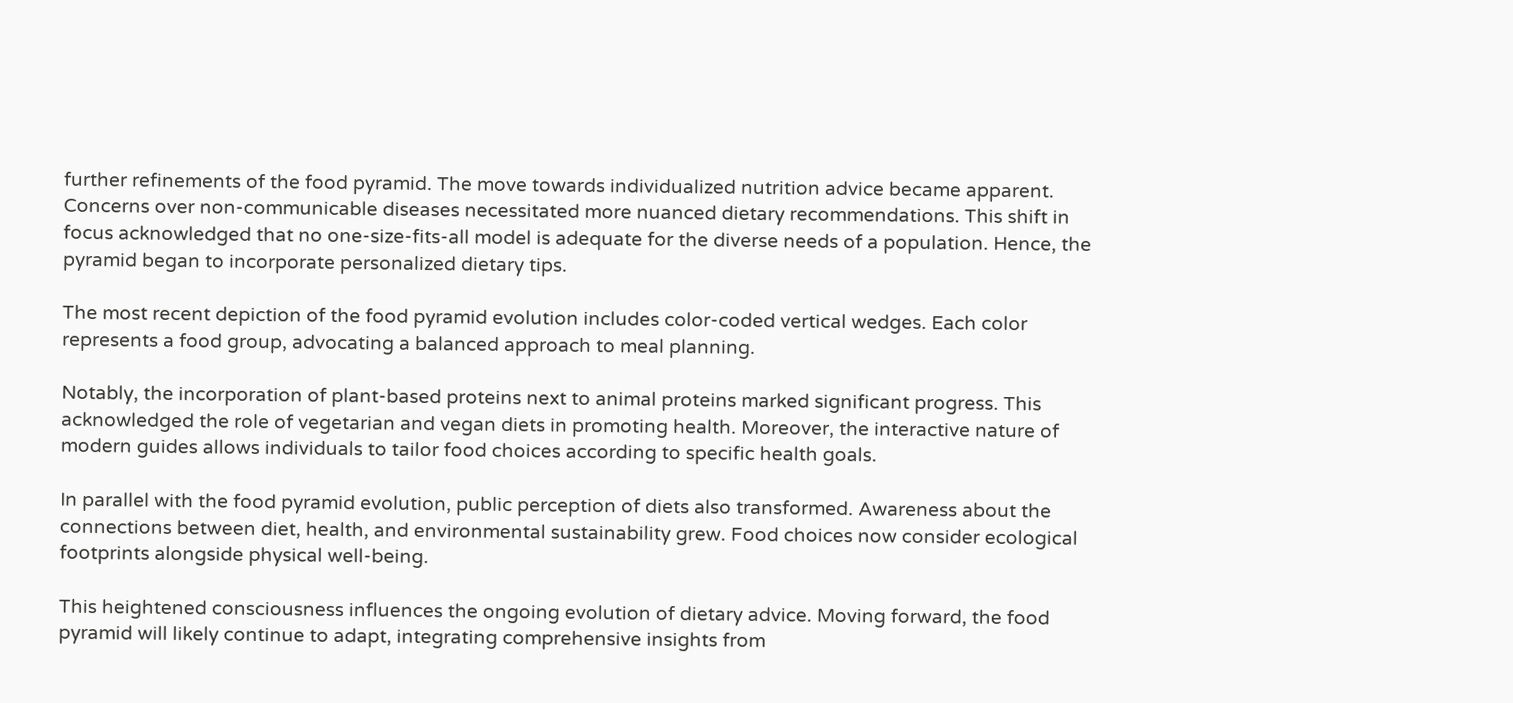further refinements of the food pyramid. The move towards individualized nutrition advice became apparent. Concerns over non-communicable diseases necessitated more nuanced dietary recommendations. This shift in focus acknowledged that no one-size-fits-all model is adequate for the diverse needs of a population. Hence, the pyramid began to incorporate personalized dietary tips.

The most recent depiction of the food pyramid evolution includes color-coded vertical wedges. Each color represents a food group, advocating a balanced approach to meal planning.

Notably, the incorporation of plant-based proteins next to animal proteins marked significant progress. This acknowledged the role of vegetarian and vegan diets in promoting health. Moreover, the interactive nature of modern guides allows individuals to tailor food choices according to specific health goals.

In parallel with the food pyramid evolution, public perception of diets also transformed. Awareness about the connections between diet, health, and environmental sustainability grew. Food choices now consider ecological footprints alongside physical well-being.

This heightened consciousness influences the ongoing evolution of dietary advice. Moving forward, the food pyramid will likely continue to adapt, integrating comprehensive insights from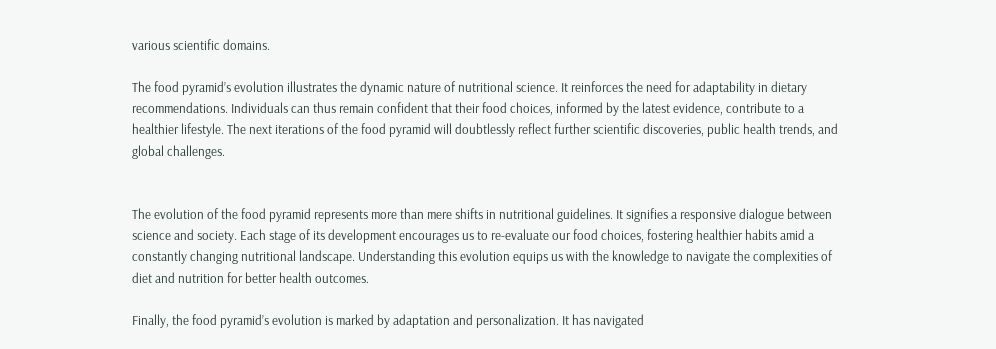various scientific domains.

The food pyramid’s evolution illustrates the dynamic nature of nutritional science. It reinforces the need for adaptability in dietary recommendations. Individuals can thus remain confident that their food choices, informed by the latest evidence, contribute to a healthier lifestyle. The next iterations of the food pyramid will doubtlessly reflect further scientific discoveries, public health trends, and global challenges.


The evolution of the food pyramid represents more than mere shifts in nutritional guidelines. It signifies a responsive dialogue between science and society. Each stage of its development encourages us to re-evaluate our food choices, fostering healthier habits amid a constantly changing nutritional landscape. Understanding this evolution equips us with the knowledge to navigate the complexities of diet and nutrition for better health outcomes.

Finally, the food pyramid’s evolution is marked by adaptation and personalization. It has navigated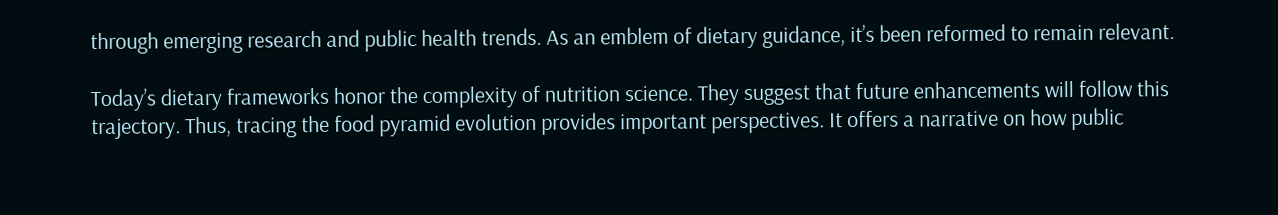through emerging research and public health trends. As an emblem of dietary guidance, it’s been reformed to remain relevant.

Today’s dietary frameworks honor the complexity of nutrition science. They suggest that future enhancements will follow this trajectory. Thus, tracing the food pyramid evolution provides important perspectives. It offers a narrative on how public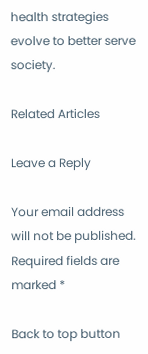health strategies evolve to better serve society.

Related Articles

Leave a Reply

Your email address will not be published. Required fields are marked *

Back to top button